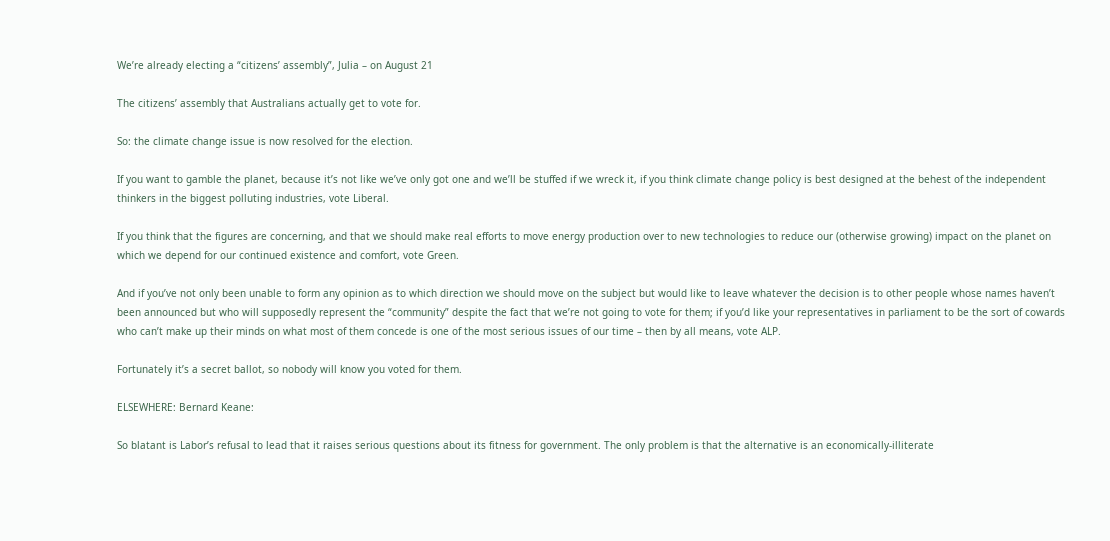We’re already electing a “citizens’ assembly”, Julia – on August 21

The citizens’ assembly that Australians actually get to vote for.

So: the climate change issue is now resolved for the election.

If you want to gamble the planet, because it’s not like we’ve only got one and we’ll be stuffed if we wreck it, if you think climate change policy is best designed at the behest of the independent thinkers in the biggest polluting industries, vote Liberal.

If you think that the figures are concerning, and that we should make real efforts to move energy production over to new technologies to reduce our (otherwise growing) impact on the planet on which we depend for our continued existence and comfort, vote Green.

And if you’ve not only been unable to form any opinion as to which direction we should move on the subject but would like to leave whatever the decision is to other people whose names haven’t been announced but who will supposedly represent the “community” despite the fact that we’re not going to vote for them; if you’d like your representatives in parliament to be the sort of cowards who can’t make up their minds on what most of them concede is one of the most serious issues of our time – then by all means, vote ALP.

Fortunately it’s a secret ballot, so nobody will know you voted for them.

ELSEWHERE: Bernard Keane:

So blatant is Labor’s refusal to lead that it raises serious questions about its fitness for government. The only problem is that the alternative is an economically-illiterate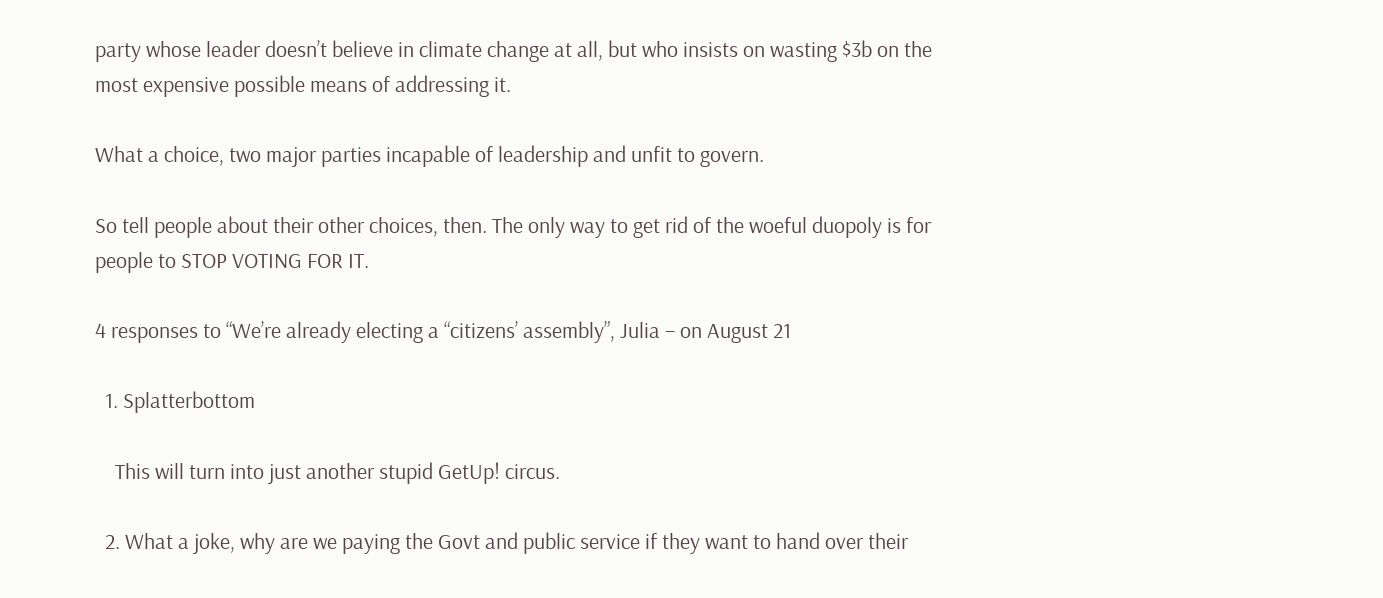party whose leader doesn’t believe in climate change at all, but who insists on wasting $3b on the most expensive possible means of addressing it.

What a choice, two major parties incapable of leadership and unfit to govern.

So tell people about their other choices, then. The only way to get rid of the woeful duopoly is for people to STOP VOTING FOR IT.

4 responses to “We’re already electing a “citizens’ assembly”, Julia – on August 21

  1. Splatterbottom

    This will turn into just another stupid GetUp! circus.

  2. What a joke, why are we paying the Govt and public service if they want to hand over their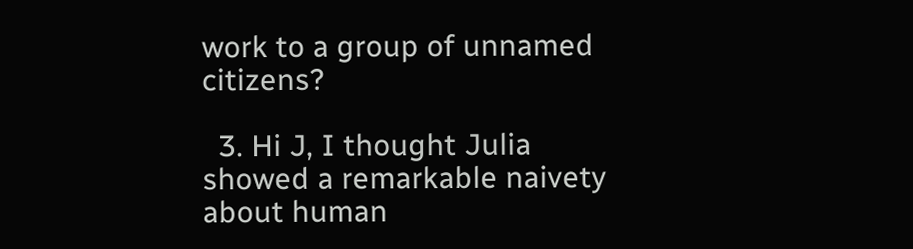work to a group of unnamed citizens?

  3. Hi J, I thought Julia showed a remarkable naivety about human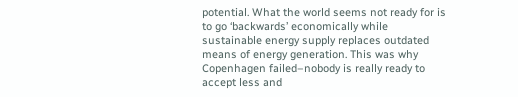potential. What the world seems not ready for is to go ‘backwards’ economically while sustainable energy supply replaces outdated means of energy generation. This was why Copenhagen failed–nobody is really ready to accept less and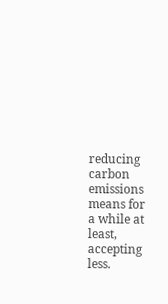reducing carbon emissions means for a while at least, accepting less.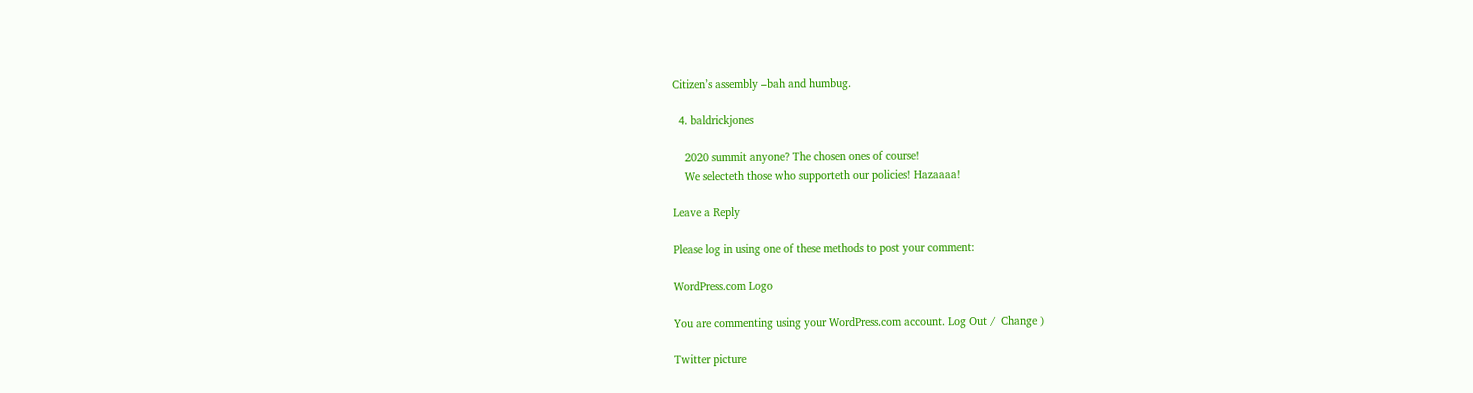Citizen’s assembly –bah and humbug.

  4. baldrickjones

    2020 summit anyone? The chosen ones of course!
    We selecteth those who supporteth our policies! Hazaaaa!

Leave a Reply

Please log in using one of these methods to post your comment:

WordPress.com Logo

You are commenting using your WordPress.com account. Log Out /  Change )

Twitter picture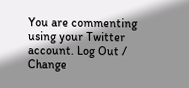You are commenting using your Twitter account. Log Out /  Change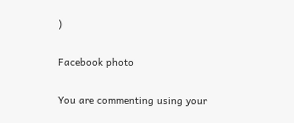)

Facebook photo

You are commenting using your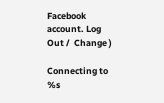Facebook account. Log Out /  Change )

Connecting to %s